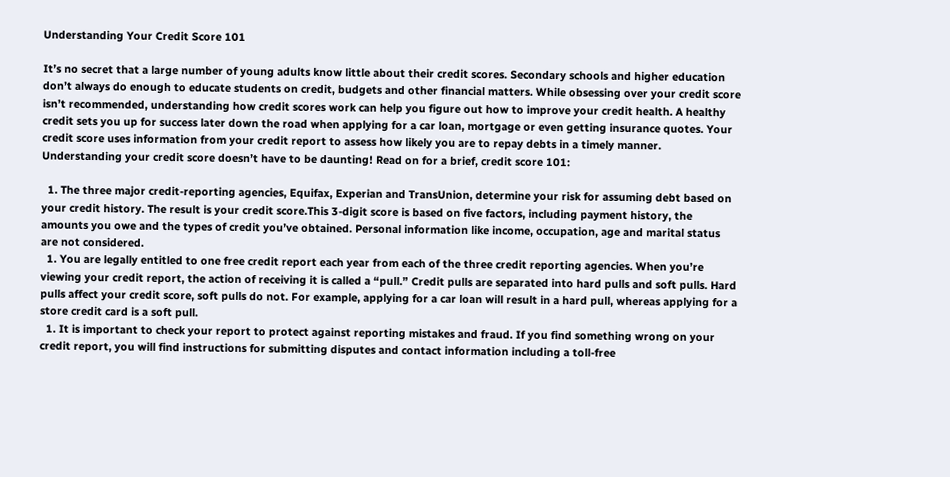Understanding Your Credit Score 101

It’s no secret that a large number of young adults know little about their credit scores. Secondary schools and higher education don’t always do enough to educate students on credit, budgets and other financial matters. While obsessing over your credit score isn’t recommended, understanding how credit scores work can help you figure out how to improve your credit health. A healthy credit sets you up for success later down the road when applying for a car loan, mortgage or even getting insurance quotes. Your credit score uses information from your credit report to assess how likely you are to repay debts in a timely manner. Understanding your credit score doesn’t have to be daunting! Read on for a brief, credit score 101:

  1. The three major credit-reporting agencies, Equifax, Experian and TransUnion, determine your risk for assuming debt based on your credit history. The result is your credit score.This 3-digit score is based on five factors, including payment history, the amounts you owe and the types of credit you’ve obtained. Personal information like income, occupation, age and marital status are not considered.
  1. You are legally entitled to one free credit report each year from each of the three credit reporting agencies. When you’re viewing your credit report, the action of receiving it is called a “pull.” Credit pulls are separated into hard pulls and soft pulls. Hard pulls affect your credit score, soft pulls do not. For example, applying for a car loan will result in a hard pull, whereas applying for a store credit card is a soft pull.
  1. It is important to check your report to protect against reporting mistakes and fraud. If you find something wrong on your credit report, you will find instructions for submitting disputes and contact information including a toll-free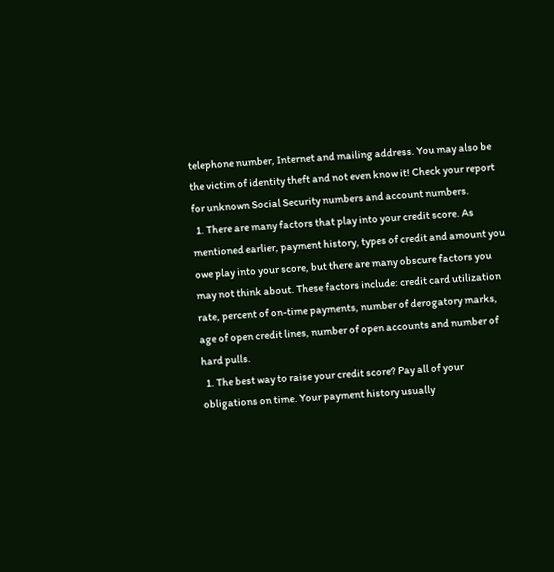telephone number, Internet and mailing address. You may also be the victim of identity theft and not even know it! Check your report for unknown Social Security numbers and account numbers.
  1. There are many factors that play into your credit score. As mentioned earlier, payment history, types of credit and amount you owe play into your score, but there are many obscure factors you may not think about. These factors include: credit card utilization rate, percent of on-time payments, number of derogatory marks, age of open credit lines, number of open accounts and number of hard pulls.
  1. The best way to raise your credit score? Pay all of your obligations on time. Your payment history usually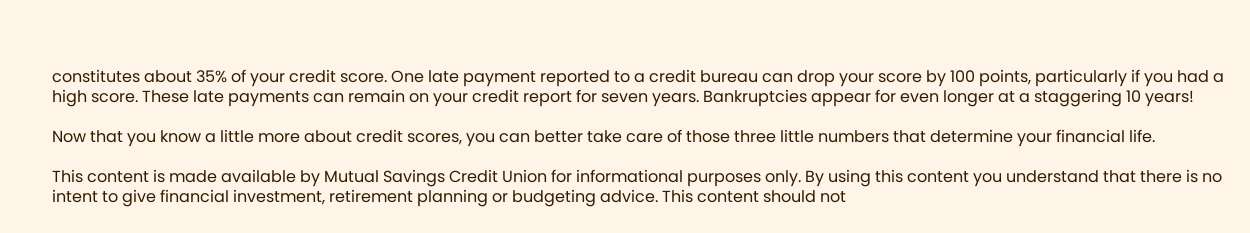constitutes about 35% of your credit score. One late payment reported to a credit bureau can drop your score by 100 points, particularly if you had a high score. These late payments can remain on your credit report for seven years. Bankruptcies appear for even longer at a staggering 10 years!

Now that you know a little more about credit scores, you can better take care of those three little numbers that determine your financial life.

This content is made available by Mutual Savings Credit Union for informational purposes only. By using this content you understand that there is no intent to give financial investment, retirement planning or budgeting advice. This content should not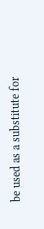be used as a substitute for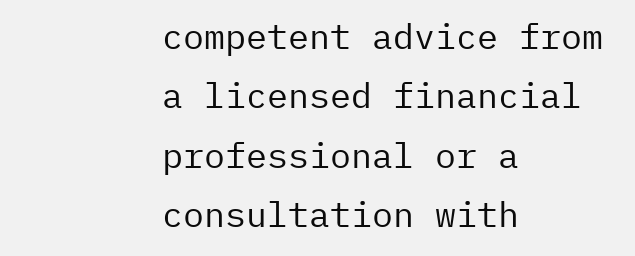competent advice from a licensed financial professional or a consultation with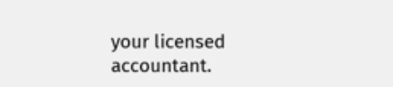your licensed accountant.